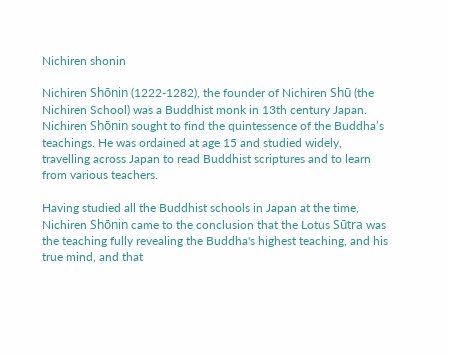Nichiren shonin

Nichiren Shōnin (1222-1282), the founder of Nichiren Shū (the Nichiren School) was a Buddhist monk in 13th century Japan. Nichiren Shōnin sought to find the quintessence of the Buddha’s teachings. He was ordained at age 15 and studied widely, travelling across Japan to read Buddhist scriptures and to learn from various teachers.

Having studied all the Buddhist schools in Japan at the time, Nichiren Shōnin came to the conclusion that the Lotus Sūtra was the teaching fully revealing the Buddha's highest teaching, and his true mind, and that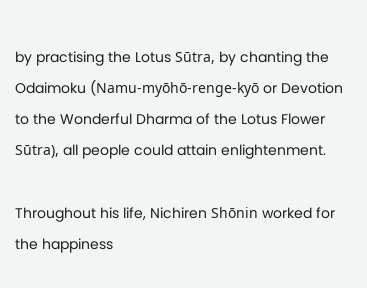by practising the Lotus Sūtra, by chanting the Odaimoku (Namu-myōhō-renge-kyō or Devotion to the Wonderful Dharma of the Lotus Flower Sūtra), all people could attain enlightenment.

Throughout his life, Nichiren Shōnin worked for the happiness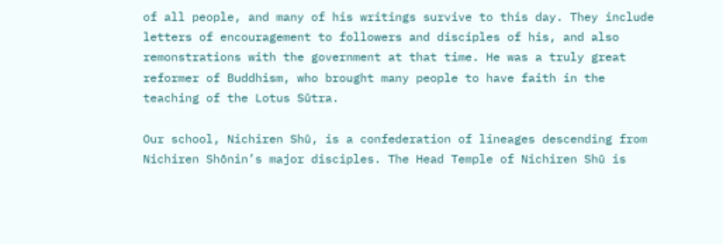of all people, and many of his writings survive to this day. They include letters of encouragement to followers and disciples of his, and also remonstrations with the government at that time. He was a truly great reformer of Buddhism, who brought many people to have faith in the teaching of the Lotus Sūtra.

Our school, Nichiren Shū, is a confederation of lineages descending from Nichiren Shōnin’s major disciples. The Head Temple of Nichiren Shū is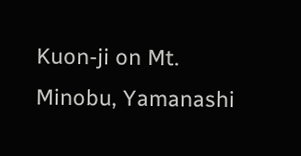Kuon-ji on Mt. Minobu, Yamanashi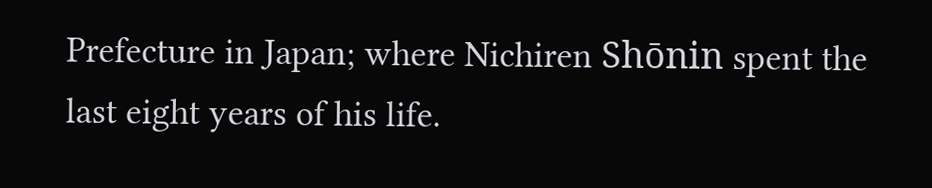Prefecture in Japan; where Nichiren Shōnin spent the last eight years of his life.